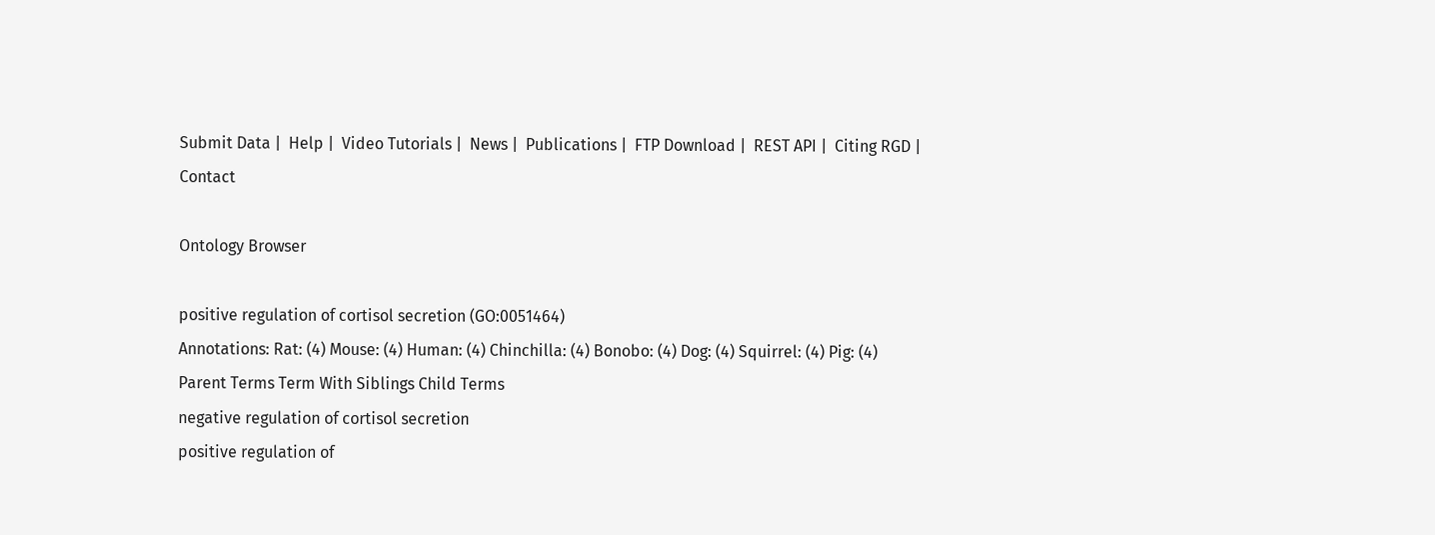Submit Data |  Help |  Video Tutorials |  News |  Publications |  FTP Download |  REST API |  Citing RGD |  Contact

Ontology Browser

positive regulation of cortisol secretion (GO:0051464)
Annotations: Rat: (4) Mouse: (4) Human: (4) Chinchilla: (4) Bonobo: (4) Dog: (4) Squirrel: (4) Pig: (4)
Parent Terms Term With Siblings Child Terms
negative regulation of cortisol secretion
positive regulation of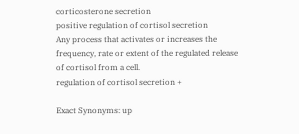corticosterone secretion
positive regulation of cortisol secretion
Any process that activates or increases the frequency, rate or extent of the regulated release of cortisol from a cell.
regulation of cortisol secretion +

Exact Synonyms: up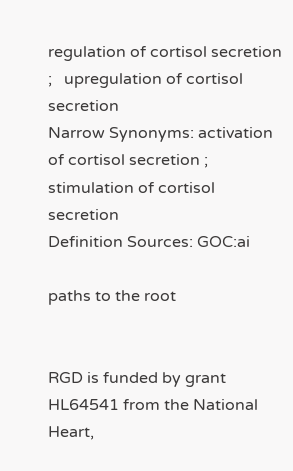regulation of cortisol secretion ;   upregulation of cortisol secretion
Narrow Synonyms: activation of cortisol secretion ;   stimulation of cortisol secretion
Definition Sources: GOC:ai

paths to the root


RGD is funded by grant HL64541 from the National Heart,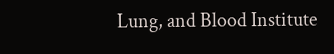Lung, and Blood Institute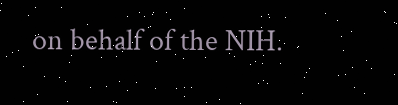on behalf of the NIH.